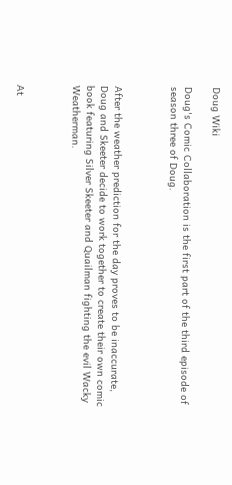Doug Wiki

Doug's Comic Collaboration is the first part of the third episode of season three of Doug.



After the weather prediction for the day proves to be inaccurate, Doug and Skeeter decide to work together to create their own comic book featuring Silver Skeeter and Quailman fighting the evil Wacky Weatherman.



At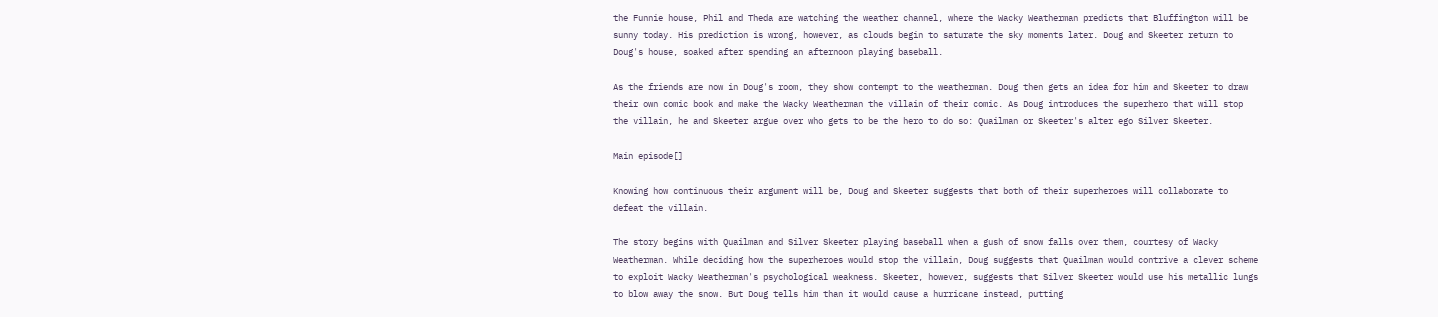the Funnie house, Phil and Theda are watching the weather channel, where the Wacky Weatherman predicts that Bluffington will be sunny today. His prediction is wrong, however, as clouds begin to saturate the sky moments later. Doug and Skeeter return to Doug's house, soaked after spending an afternoon playing baseball.

As the friends are now in Doug's room, they show contempt to the weatherman. Doug then gets an idea for him and Skeeter to draw their own comic book and make the Wacky Weatherman the villain of their comic. As Doug introduces the superhero that will stop the villain, he and Skeeter argue over who gets to be the hero to do so: Quailman or Skeeter's alter ego Silver Skeeter.

Main episode[]

Knowing how continuous their argument will be, Doug and Skeeter suggests that both of their superheroes will collaborate to defeat the villain.

The story begins with Quailman and Silver Skeeter playing baseball when a gush of snow falls over them, courtesy of Wacky Weatherman. While deciding how the superheroes would stop the villain, Doug suggests that Quailman would contrive a clever scheme to exploit Wacky Weatherman's psychological weakness. Skeeter, however, suggests that Silver Skeeter would use his metallic lungs to blow away the snow. But Doug tells him than it would cause a hurricane instead, putting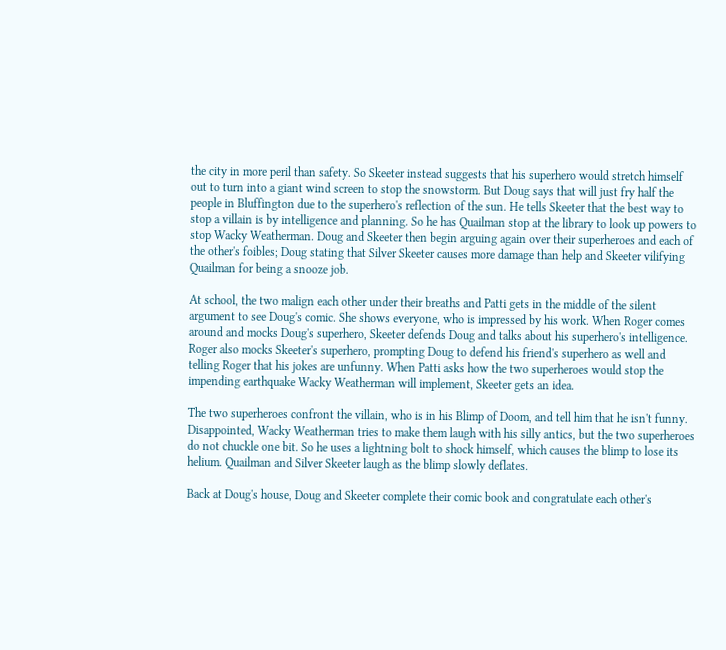the city in more peril than safety. So Skeeter instead suggests that his superhero would stretch himself out to turn into a giant wind screen to stop the snowstorm. But Doug says that will just fry half the people in Bluffington due to the superhero's reflection of the sun. He tells Skeeter that the best way to stop a villain is by intelligence and planning. So he has Quailman stop at the library to look up powers to stop Wacky Weatherman. Doug and Skeeter then begin arguing again over their superheroes and each of the other's foibles; Doug stating that Silver Skeeter causes more damage than help and Skeeter vilifying Quailman for being a snooze job.

At school, the two malign each other under their breaths and Patti gets in the middle of the silent argument to see Doug's comic. She shows everyone, who is impressed by his work. When Roger comes around and mocks Doug's superhero, Skeeter defends Doug and talks about his superhero's intelligence. Roger also mocks Skeeter's superhero, prompting Doug to defend his friend's superhero as well and telling Roger that his jokes are unfunny. When Patti asks how the two superheroes would stop the impending earthquake Wacky Weatherman will implement, Skeeter gets an idea.

The two superheroes confront the villain, who is in his Blimp of Doom, and tell him that he isn't funny. Disappointed, Wacky Weatherman tries to make them laugh with his silly antics, but the two superheroes do not chuckle one bit. So he uses a lightning bolt to shock himself, which causes the blimp to lose its helium. Quailman and Silver Skeeter laugh as the blimp slowly deflates.

Back at Doug's house, Doug and Skeeter complete their comic book and congratulate each other's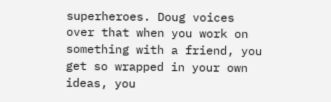superheroes. Doug voices over that when you work on something with a friend, you get so wrapped in your own ideas, you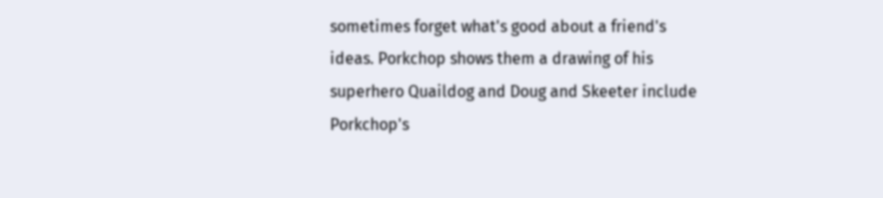sometimes forget what's good about a friend's ideas. Porkchop shows them a drawing of his superhero Quaildog and Doug and Skeeter include Porkchop's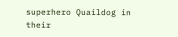superhero Quaildog in their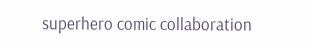superhero comic collaboration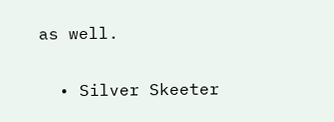as well.


  • Silver Skeeter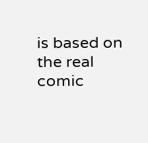is based on the real comic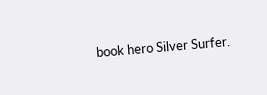book hero Silver Surfer.